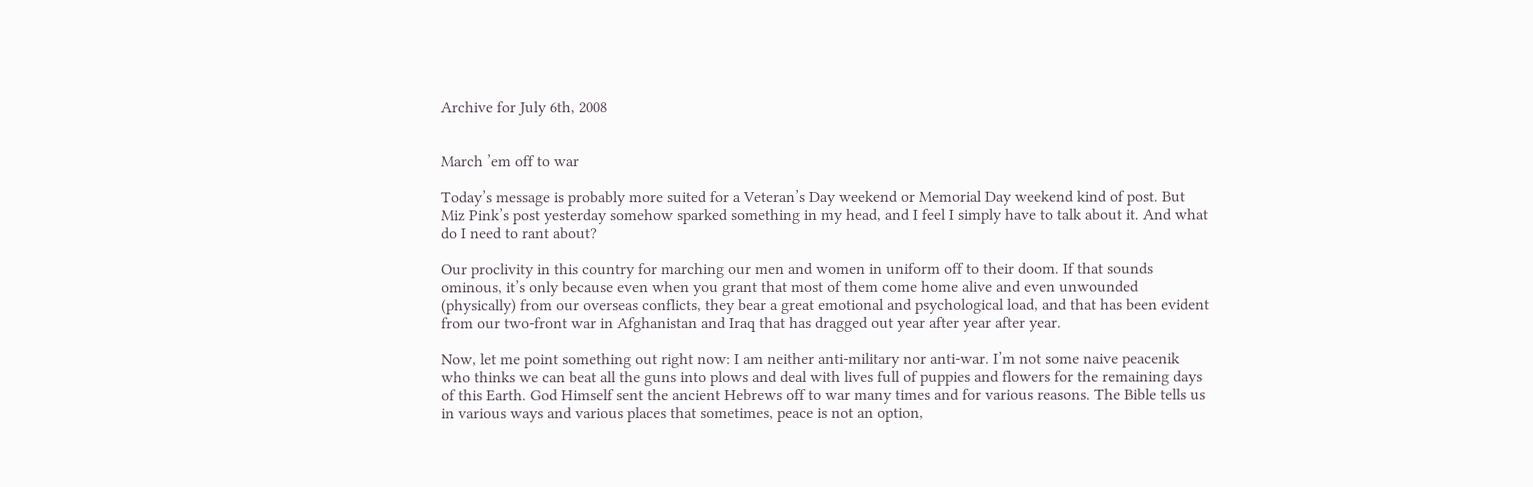Archive for July 6th, 2008


March ’em off to war

Today’s message is probably more suited for a Veteran’s Day weekend or Memorial Day weekend kind of post. But Miz Pink’s post yesterday somehow sparked something in my head, and I feel I simply have to talk about it. And what do I need to rant about?

Our proclivity in this country for marching our men and women in uniform off to their doom. If that sounds ominous, it’s only because even when you grant that most of them come home alive and even unwounded (physically) from our overseas conflicts, they bear a great emotional and psychological load, and that has been evident from our two-front war in Afghanistan and Iraq that has dragged out year after year after year.

Now, let me point something out right now: I am neither anti-military nor anti-war. I’m not some naive peacenik who thinks we can beat all the guns into plows and deal with lives full of puppies and flowers for the remaining days of this Earth. God Himself sent the ancient Hebrews off to war many times and for various reasons. The Bible tells us in various ways and various places that sometimes, peace is not an option,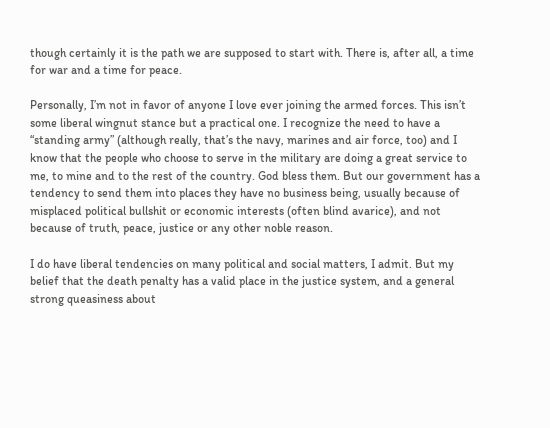though certainly it is the path we are supposed to start with. There is, after all, a time for war and a time for peace.

Personally, I’m not in favor of anyone I love ever joining the armed forces. This isn’t some liberal wingnut stance but a practical one. I recognize the need to have a “standing army” (although really, that’s the navy, marines and air force, too) and I know that the people who choose to serve in the military are doing a great service to me, to mine and to the rest of the country. God bless them. But our government has a tendency to send them into places they have no business being, usually because of misplaced political bullshit or economic interests (often blind avarice), and not because of truth, peace, justice or any other noble reason.

I do have liberal tendencies on many political and social matters, I admit. But my belief that the death penalty has a valid place in the justice system, and a general strong queasiness about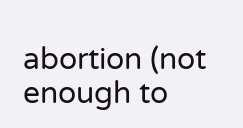abortion (not enough to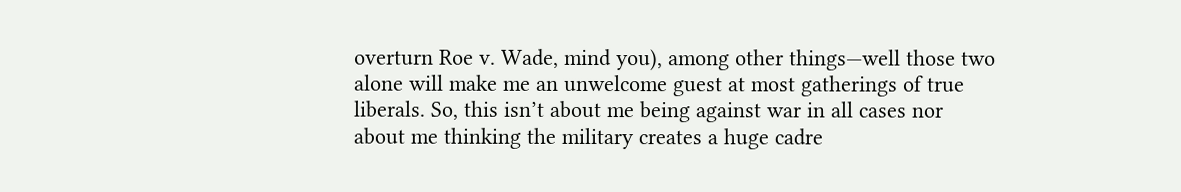overturn Roe v. Wade, mind you), among other things—well those two alone will make me an unwelcome guest at most gatherings of true liberals. So, this isn’t about me being against war in all cases nor about me thinking the military creates a huge cadre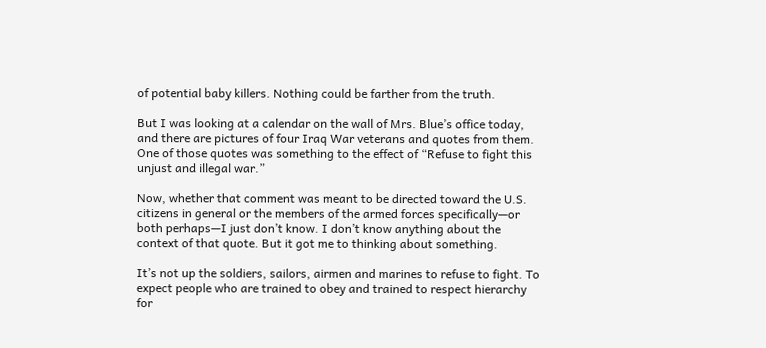of potential baby killers. Nothing could be farther from the truth.

But I was looking at a calendar on the wall of Mrs. Blue’s office today, and there are pictures of four Iraq War veterans and quotes from them. One of those quotes was something to the effect of “Refuse to fight this unjust and illegal war.”

Now, whether that comment was meant to be directed toward the U.S. citizens in general or the members of the armed forces specifically—or both perhaps—I just don’t know. I don’t know anything about the context of that quote. But it got me to thinking about something.

It’s not up the soldiers, sailors, airmen and marines to refuse to fight. To expect people who are trained to obey and trained to respect hierarchy for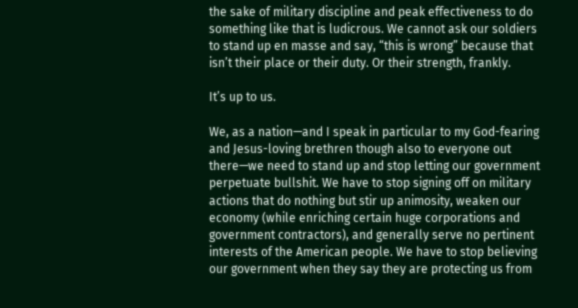the sake of military discipline and peak effectiveness to do something like that is ludicrous. We cannot ask our soldiers to stand up en masse and say, “this is wrong” because that isn’t their place or their duty. Or their strength, frankly.

It’s up to us.

We, as a nation—and I speak in particular to my God-fearing and Jesus-loving brethren though also to everyone out there—we need to stand up and stop letting our government perpetuate bullshit. We have to stop signing off on military actions that do nothing but stir up animosity, weaken our economy (while enriching certain huge corporations and government contractors), and generally serve no pertinent interests of the American people. We have to stop believing our government when they say they are protecting us from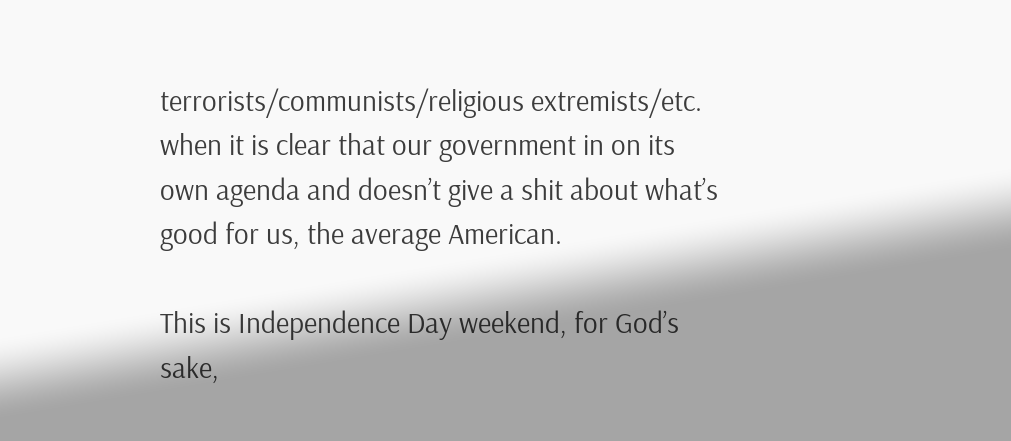terrorists/communists/religious extremists/etc. when it is clear that our government in on its own agenda and doesn’t give a shit about what’s good for us, the average American.

This is Independence Day weekend, for God’s sake,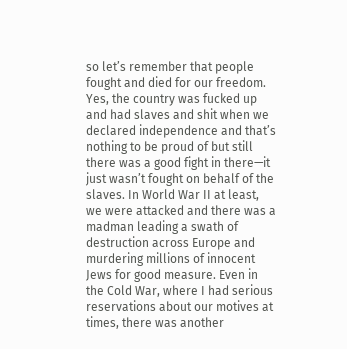so let’s remember that people fought and died for our freedom. Yes, the country was fucked up and had slaves and shit when we declared independence and that’s nothing to be proud of but still there was a good fight in there—it just wasn’t fought on behalf of the slaves. In World War II at least, we were attacked and there was a madman leading a swath of destruction across Europe and murdering millions of innocent Jews for good measure. Even in the Cold War, where I had serious reservations about our motives at times, there was another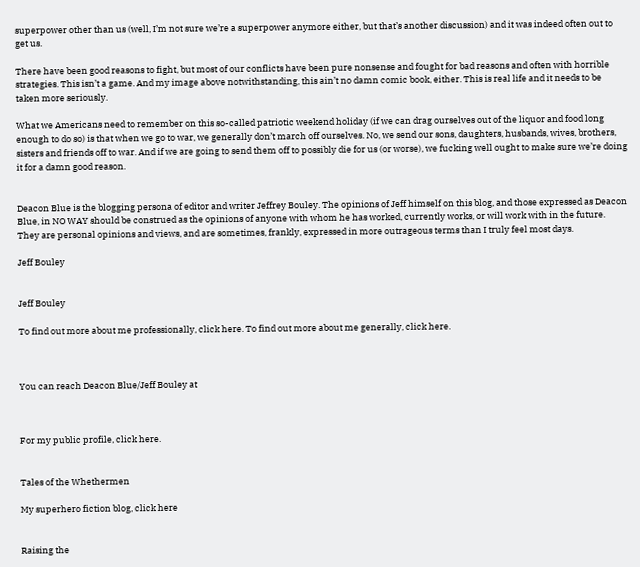superpower other than us (well, I’m not sure we’re a superpower anymore either, but that’s another discussion) and it was indeed often out to get us.

There have been good reasons to fight, but most of our conflicts have been pure nonsense and fought for bad reasons and often with horrible strategies. This isn’t a game. And my image above notwithstanding, this ain’t no damn comic book, either. This is real life and it needs to be taken more seriously.

What we Americans need to remember on this so-called patriotic weekend holiday (if we can drag ourselves out of the liquor and food long enough to do so) is that when we go to war, we generally don’t march off ourselves. No, we send our sons, daughters, husbands, wives, brothers, sisters and friends off to war. And if we are going to send them off to possibly die for us (or worse), we fucking well ought to make sure we’re doing it for a damn good reason.


Deacon Blue is the blogging persona of editor and writer Jeffrey Bouley. The opinions of Jeff himself on this blog, and those expressed as Deacon Blue, in NO WAY should be construed as the opinions of anyone with whom he has worked, currently works, or will work with in the future. They are personal opinions and views, and are sometimes, frankly, expressed in more outrageous terms than I truly feel most days.

Jeff Bouley


Jeff Bouley

To find out more about me professionally, click here. To find out more about me generally, click here.



You can reach Deacon Blue/Jeff Bouley at



For my public profile, click here.


Tales of the Whethermen

My superhero fiction blog, click here


Raising the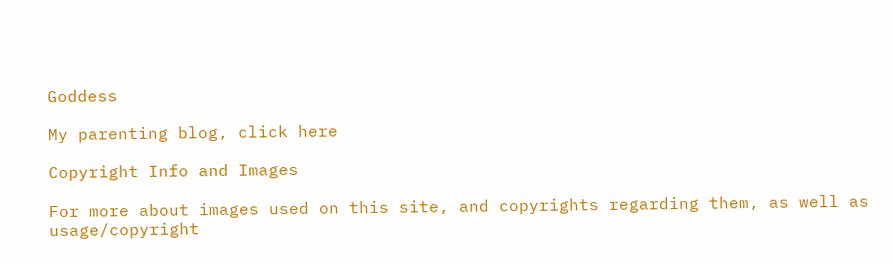Goddess

My parenting blog, click here

Copyright Info and Images

For more about images used on this site, and copyrights regarding them, as well as usage/copyright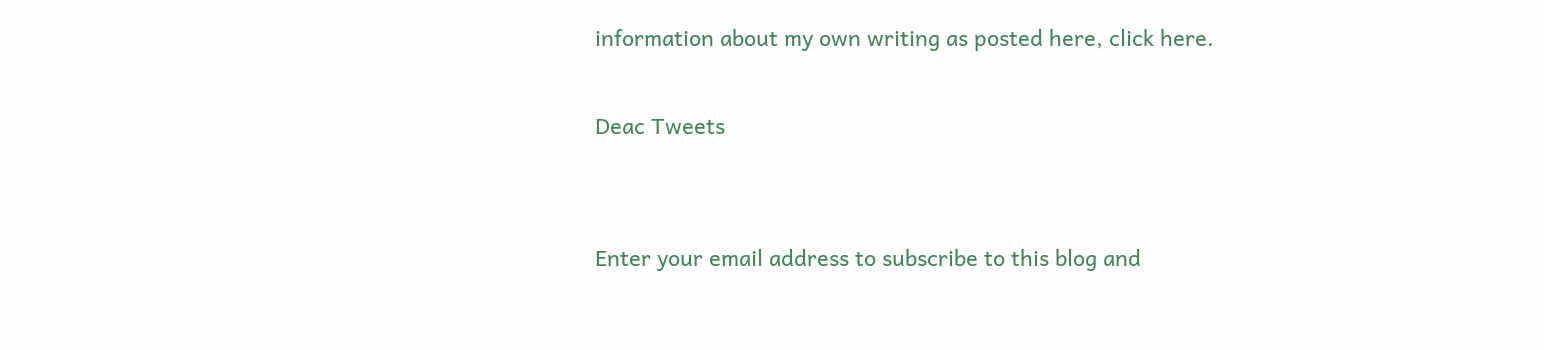information about my own writing as posted here, click here.

Deac Tweets


Enter your email address to subscribe to this blog and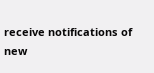receive notifications of new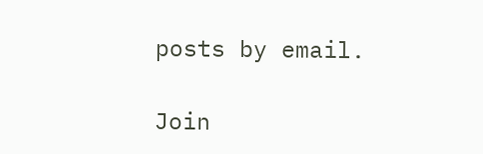posts by email.

Join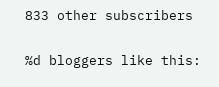833 other subscribers

%d bloggers like this: